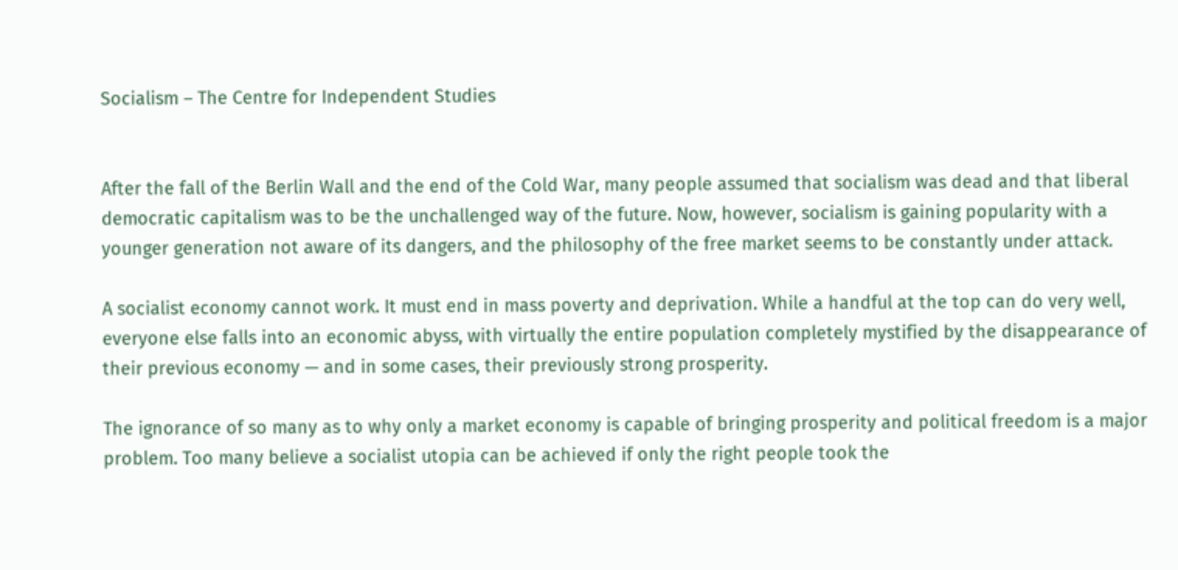Socialism – The Centre for Independent Studies


After the fall of the Berlin Wall and the end of the Cold War, many people assumed that socialism was dead and that liberal democratic capitalism was to be the unchallenged way of the future. Now, however, socialism is gaining popularity with a younger generation not aware of its dangers, and the philosophy of the free market seems to be constantly under attack.

A socialist economy cannot work. It must end in mass poverty and deprivation. While a handful at the top can do very well, everyone else falls into an economic abyss, with virtually the entire population completely mystified by the disappearance of their previous economy — and in some cases, their previously strong prosperity.

The ignorance of so many as to why only a market economy is capable of bringing prosperity and political freedom is a major problem. Too many believe a socialist utopia can be achieved if only the right people took the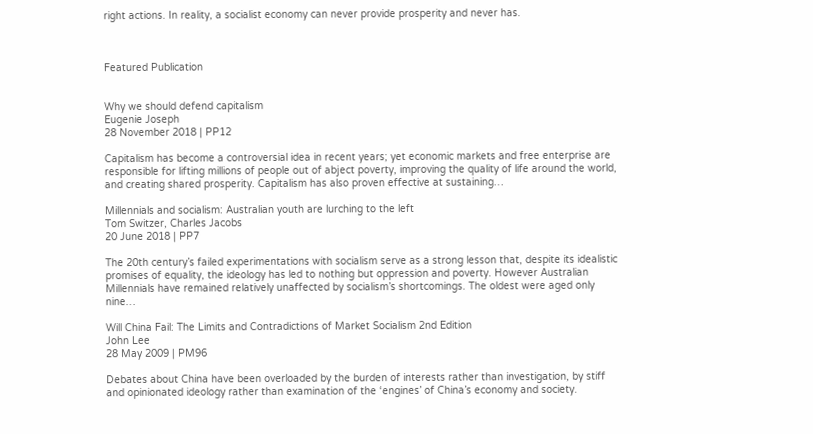right actions. In reality, a socialist economy can never provide prosperity and never has.



Featured Publication


Why we should defend capitalism
Eugenie Joseph
28 November 2018 | PP12

Capitalism has become a controversial idea in recent years; yet economic markets and free enterprise are responsible for lifting millions of people out of abject poverty, improving the quality of life around the world, and creating shared prosperity. Capitalism has also proven effective at sustaining…

Millennials and socialism: Australian youth are lurching to the left
Tom Switzer, Charles Jacobs
20 June 2018 | PP7

The 20th century’s failed experimentations with socialism serve as a strong lesson that, despite its idealistic promises of equality, the ideology has led to nothing but oppression and poverty. However Australian Millennials have remained relatively unaffected by socialism’s shortcomings. The oldest were aged only nine…

Will China Fail: The Limits and Contradictions of Market Socialism 2nd Edition
John Lee
28 May 2009 | PM96

Debates about China have been overloaded by the burden of interests rather than investigation, by stiff and opinionated ideology rather than examination of the ‘engines’ of China’s economy and society.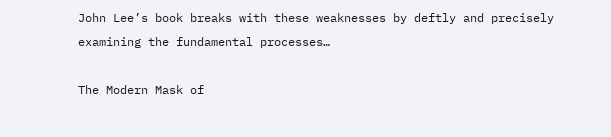John Lee’s book breaks with these weaknesses by deftly and precisely examining the fundamental processes…

The Modern Mask of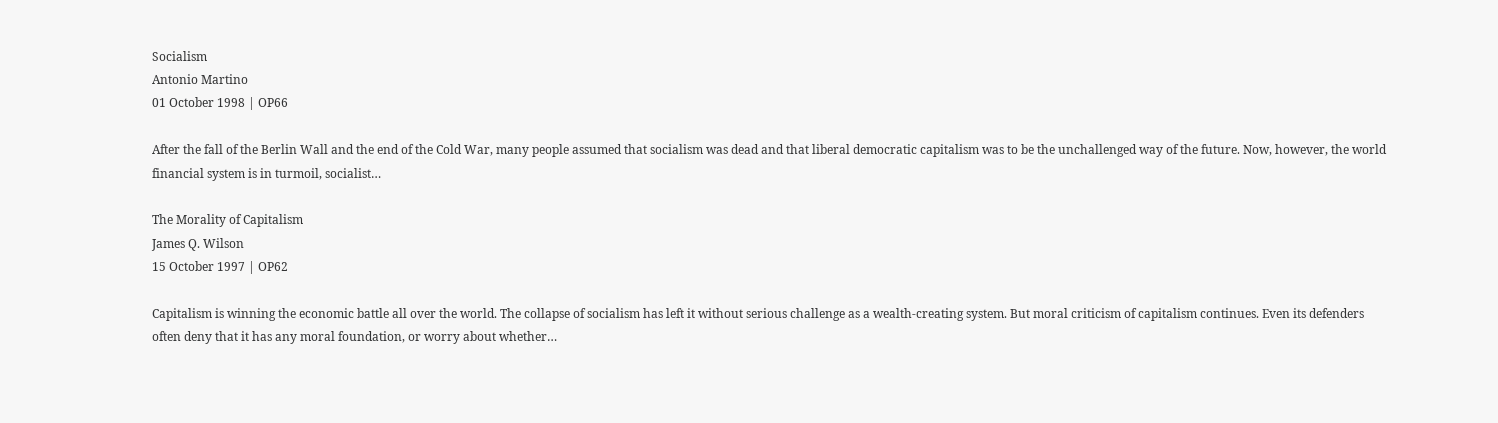Socialism
Antonio Martino
01 October 1998 | OP66

After the fall of the Berlin Wall and the end of the Cold War, many people assumed that socialism was dead and that liberal democratic capitalism was to be the unchallenged way of the future. Now, however, the world financial system is in turmoil, socialist…

The Morality of Capitalism
James Q. Wilson
15 October 1997 | OP62

Capitalism is winning the economic battle all over the world. The collapse of socialism has left it without serious challenge as a wealth-creating system. But moral criticism of capitalism continues. Even its defenders often deny that it has any moral foundation, or worry about whether…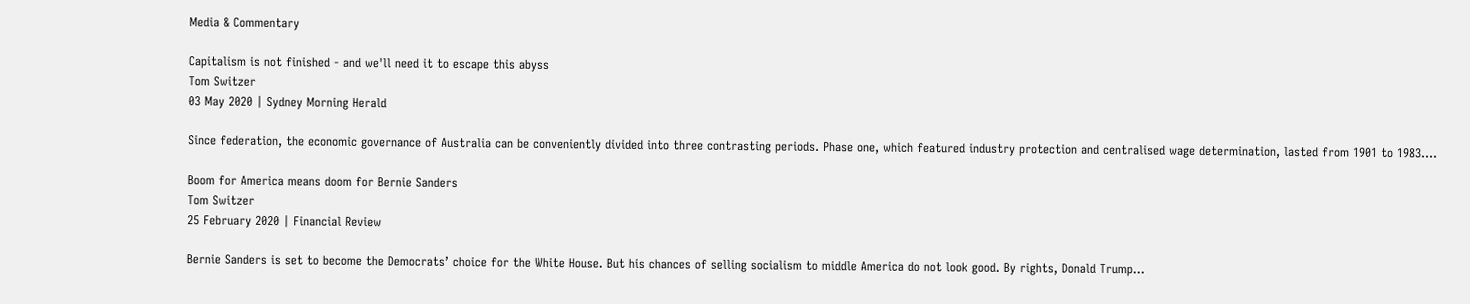Media & Commentary

Capitalism is not finished - and we'll need it to escape this abyss
Tom Switzer
03 May 2020 | Sydney Morning Herald

Since federation, the economic governance of Australia can be conveniently divided into three contrasting periods. Phase one, which featured industry protection and centralised wage determination, lasted from 1901 to 1983.…

Boom for America means doom for Bernie Sanders
Tom Switzer
25 February 2020 | Financial Review

Bernie Sanders is set to become the Democrats’ choice for the White House. But his chances of selling socialism to middle America do not look good. By rights, Donald Trump…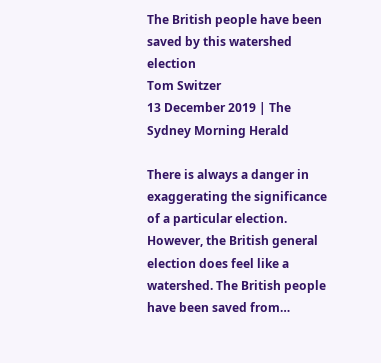The British people have been saved by this watershed election
Tom Switzer
13 December 2019 | The Sydney Morning Herald

There is always a danger in exaggerating the significance of a particular election. However, the British general election does feel like a watershed. The British people have been saved from…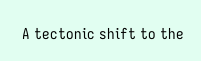A tectonic shift to the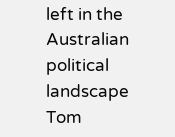left in the Australian political landscape
Tom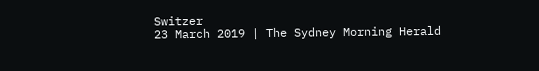Switzer
23 March 2019 | The Sydney Morning Herald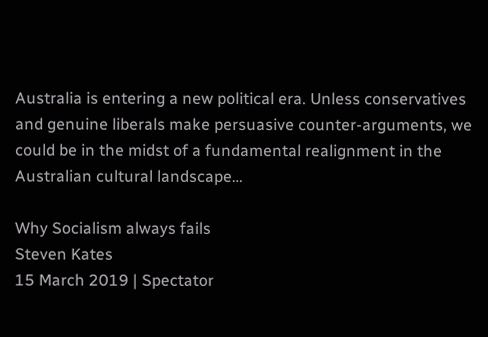Australia is entering a new political era. Unless conservatives and genuine liberals make persuasive counter-arguments, we could be in the midst of a fundamental realignment in the Australian cultural landscape…

Why Socialism always fails
Steven Kates
15 March 2019 | Spectator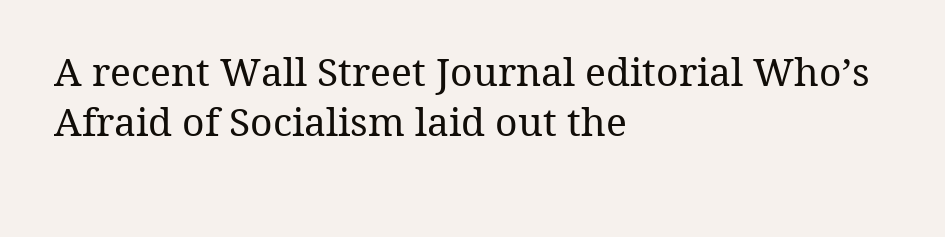A recent Wall Street Journal editorial Who’s Afraid of Socialism laid out the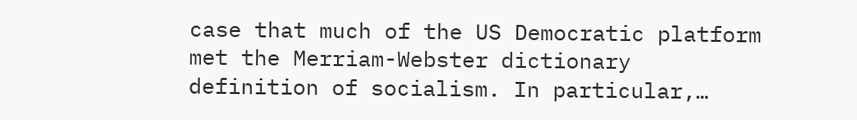case that much of the US Democratic platform met the Merriam-Webster dictionary definition of socialism. In particular,…